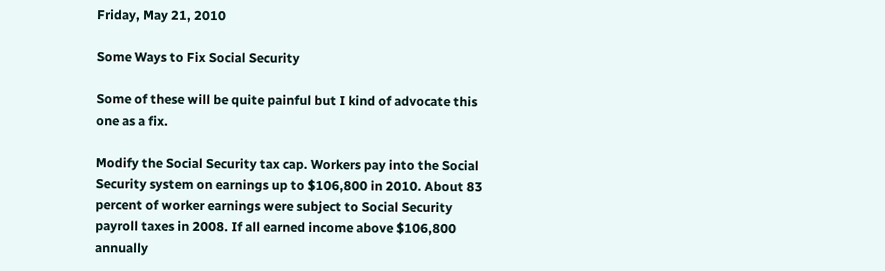Friday, May 21, 2010

Some Ways to Fix Social Security

Some of these will be quite painful but I kind of advocate this one as a fix.

Modify the Social Security tax cap. Workers pay into the Social Security system on earnings up to $106,800 in 2010. About 83 percent of worker earnings were subject to Social Security payroll taxes in 2008. If all earned income above $106,800 annually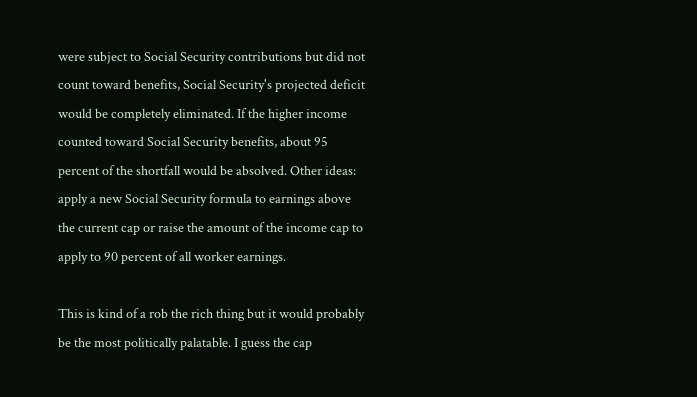were subject to Social Security contributions but did not count toward benefits, Social Security's projected deficit would be completely eliminated. If the higher income counted toward Social Security benefits, about 95 percent of the shortfall would be absolved. Other ideas: apply a new Social Security formula to earnings above the current cap or raise the amount of the income cap to apply to 90 percent of all worker earnings.

This is kind of a rob the rich thing but it would probably be the most politically palatable. I guess the cap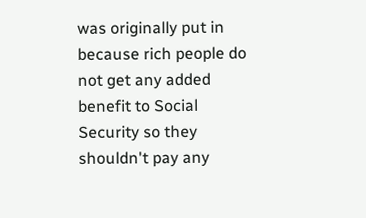was originally put in because rich people do not get any added benefit to Social Security so they shouldn't pay any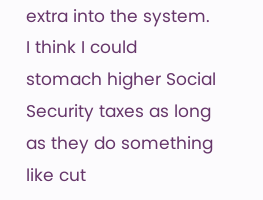extra into the system. I think I could stomach higher Social Security taxes as long as they do something like cut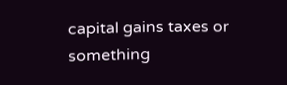capital gains taxes or something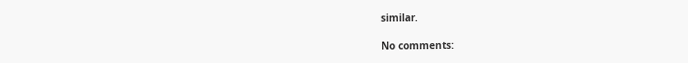similar.

No comments: